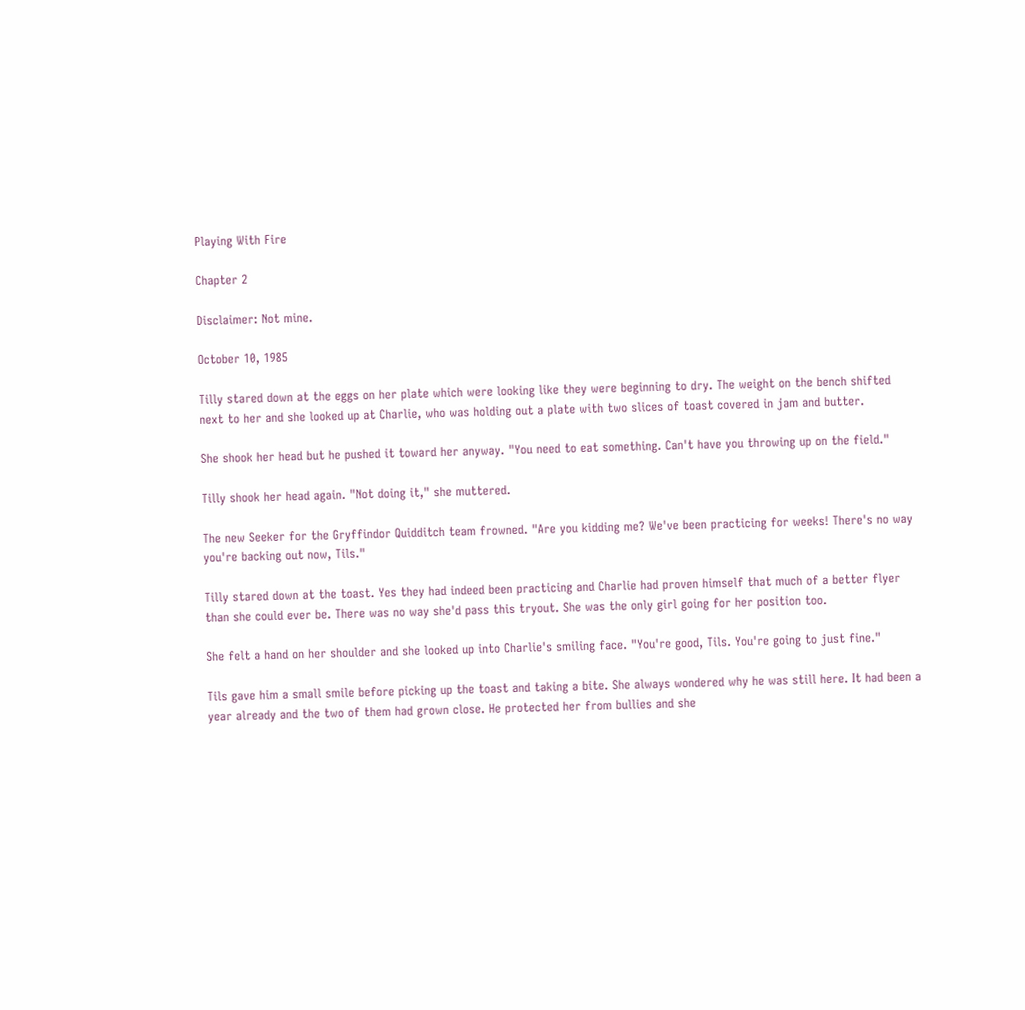Playing With Fire

Chapter 2

Disclaimer: Not mine.

October 10, 1985

Tilly stared down at the eggs on her plate which were looking like they were beginning to dry. The weight on the bench shifted next to her and she looked up at Charlie, who was holding out a plate with two slices of toast covered in jam and butter.

She shook her head but he pushed it toward her anyway. "You need to eat something. Can't have you throwing up on the field."

Tilly shook her head again. "Not doing it," she muttered.

The new Seeker for the Gryffindor Quidditch team frowned. "Are you kidding me? We've been practicing for weeks! There's no way you're backing out now, Tils."

Tilly stared down at the toast. Yes they had indeed been practicing and Charlie had proven himself that much of a better flyer than she could ever be. There was no way she'd pass this tryout. She was the only girl going for her position too.

She felt a hand on her shoulder and she looked up into Charlie's smiling face. "You're good, Tils. You're going to just fine."

Tils gave him a small smile before picking up the toast and taking a bite. She always wondered why he was still here. It had been a year already and the two of them had grown close. He protected her from bullies and she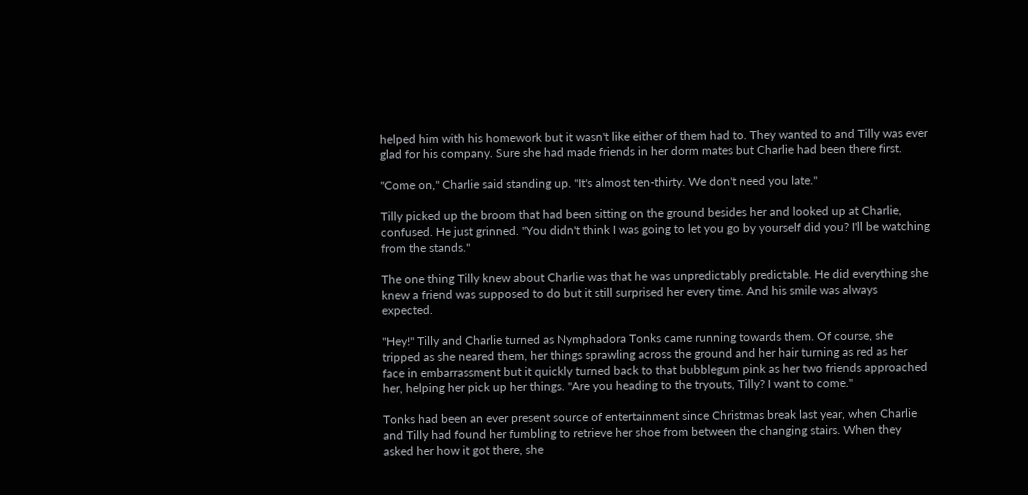helped him with his homework but it wasn't like either of them had to. They wanted to and Tilly was ever glad for his company. Sure she had made friends in her dorm mates but Charlie had been there first.

"Come on," Charlie said standing up. "It's almost ten-thirty. We don't need you late."

Tilly picked up the broom that had been sitting on the ground besides her and looked up at Charlie, confused. He just grinned. "You didn't think I was going to let you go by yourself did you? I'll be watching from the stands."

The one thing Tilly knew about Charlie was that he was unpredictably predictable. He did everything she knew a friend was supposed to do but it still surprised her every time. And his smile was always expected.

"Hey!" Tilly and Charlie turned as Nymphadora Tonks came running towards them. Of course, she tripped as she neared them, her things sprawling across the ground and her hair turning as red as her face in embarrassment but it quickly turned back to that bubblegum pink as her two friends approached her, helping her pick up her things. "Are you heading to the tryouts, Tilly? I want to come."

Tonks had been an ever present source of entertainment since Christmas break last year, when Charlie and Tilly had found her fumbling to retrieve her shoe from between the changing stairs. When they asked her how it got there, she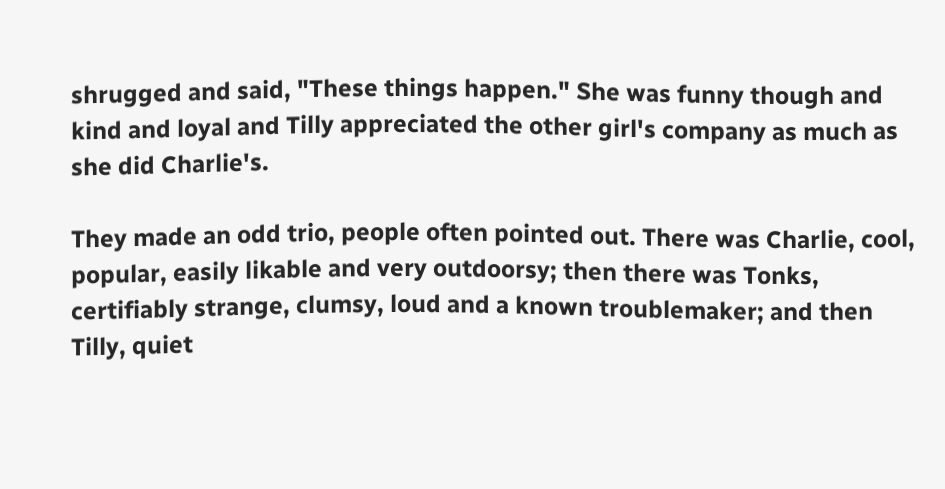shrugged and said, "These things happen." She was funny though and kind and loyal and Tilly appreciated the other girl's company as much as she did Charlie's.

They made an odd trio, people often pointed out. There was Charlie, cool, popular, easily likable and very outdoorsy; then there was Tonks, certifiably strange, clumsy, loud and a known troublemaker; and then Tilly, quiet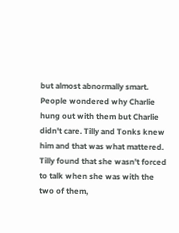but almost abnormally smart. People wondered why Charlie hung out with them but Charlie didn't care. Tilly and Tonks knew him and that was what mattered. Tilly found that she wasn't forced to talk when she was with the two of them,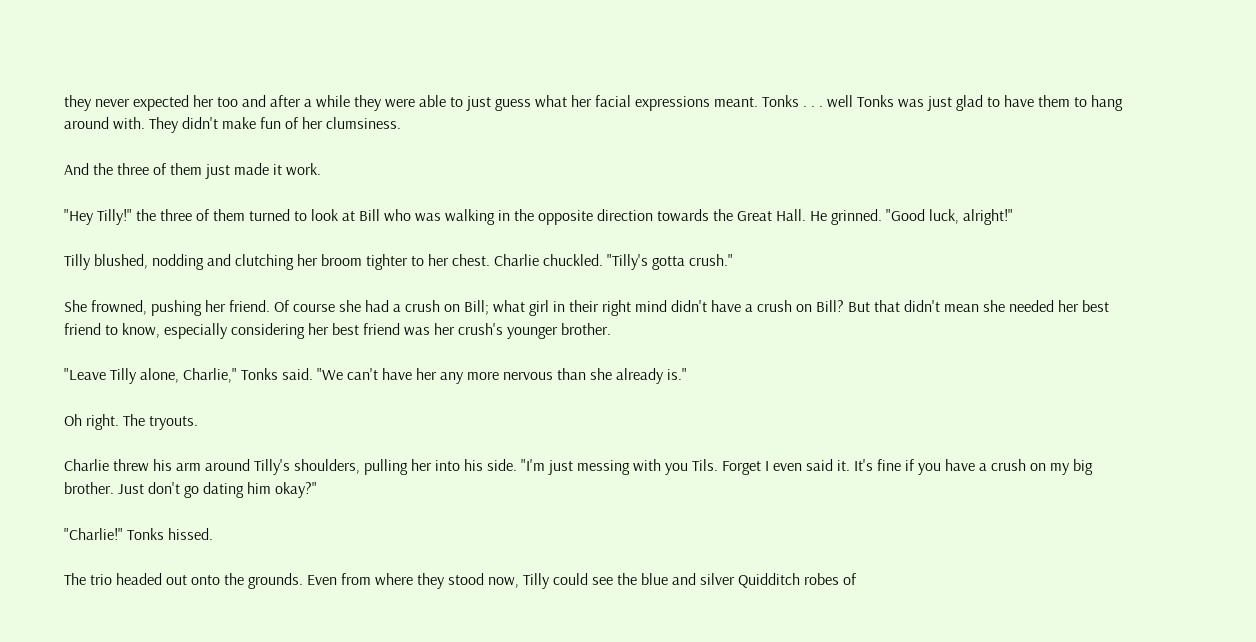they never expected her too and after a while they were able to just guess what her facial expressions meant. Tonks . . . well Tonks was just glad to have them to hang around with. They didn't make fun of her clumsiness.

And the three of them just made it work.

"Hey Tilly!" the three of them turned to look at Bill who was walking in the opposite direction towards the Great Hall. He grinned. "Good luck, alright!"

Tilly blushed, nodding and clutching her broom tighter to her chest. Charlie chuckled. "Tilly's gotta crush."

She frowned, pushing her friend. Of course she had a crush on Bill; what girl in their right mind didn't have a crush on Bill? But that didn't mean she needed her best friend to know, especially considering her best friend was her crush's younger brother.

"Leave Tilly alone, Charlie," Tonks said. "We can't have her any more nervous than she already is."

Oh right. The tryouts.

Charlie threw his arm around Tilly's shoulders, pulling her into his side. "I'm just messing with you Tils. Forget I even said it. It's fine if you have a crush on my big brother. Just don't go dating him okay?"

"Charlie!" Tonks hissed.

The trio headed out onto the grounds. Even from where they stood now, Tilly could see the blue and silver Quidditch robes of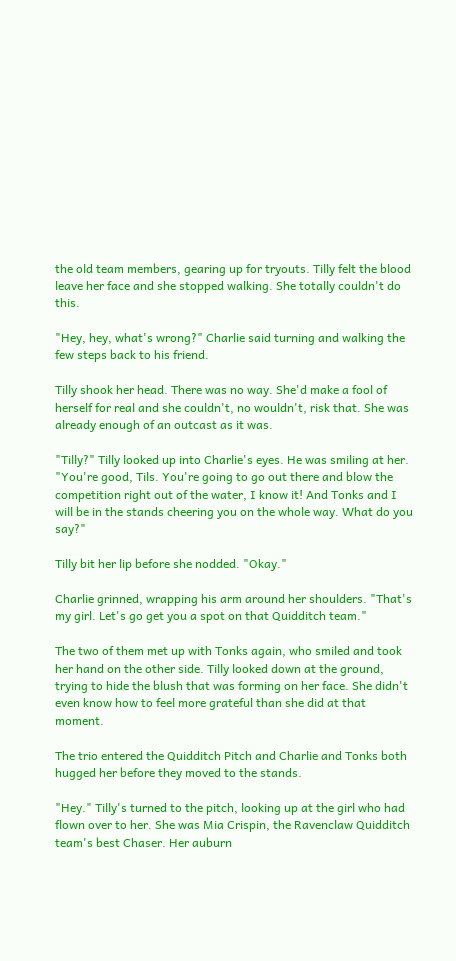the old team members, gearing up for tryouts. Tilly felt the blood leave her face and she stopped walking. She totally couldn't do this.

"Hey, hey, what's wrong?" Charlie said turning and walking the few steps back to his friend.

Tilly shook her head. There was no way. She'd make a fool of herself for real and she couldn't, no wouldn't, risk that. She was already enough of an outcast as it was.

"Tilly?" Tilly looked up into Charlie's eyes. He was smiling at her. "You're good, Tils. You're going to go out there and blow the competition right out of the water, I know it! And Tonks and I will be in the stands cheering you on the whole way. What do you say?"

Tilly bit her lip before she nodded. "Okay."

Charlie grinned, wrapping his arm around her shoulders. "That's my girl. Let's go get you a spot on that Quidditch team."

The two of them met up with Tonks again, who smiled and took her hand on the other side. Tilly looked down at the ground, trying to hide the blush that was forming on her face. She didn't even know how to feel more grateful than she did at that moment.

The trio entered the Quidditch Pitch and Charlie and Tonks both hugged her before they moved to the stands.

"Hey." Tilly's turned to the pitch, looking up at the girl who had flown over to her. She was Mia Crispin, the Ravenclaw Quidditch team's best Chaser. Her auburn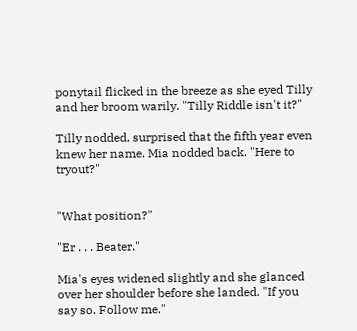ponytail flicked in the breeze as she eyed Tilly and her broom warily. "Tilly Riddle isn't it?"

Tilly nodded, surprised that the fifth year even knew her name. Mia nodded back. "Here to tryout?"


"What position?"

"Er . . . Beater."

Mia's eyes widened slightly and she glanced over her shoulder before she landed. "If you say so. Follow me."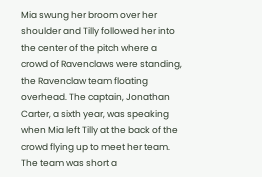Mia swung her broom over her shoulder and Tilly followed her into the center of the pitch where a crowd of Ravenclaws were standing, the Ravenclaw team floating overhead. The captain, Jonathan Carter, a sixth year, was speaking when Mia left Tilly at the back of the crowd flying up to meet her team. The team was short a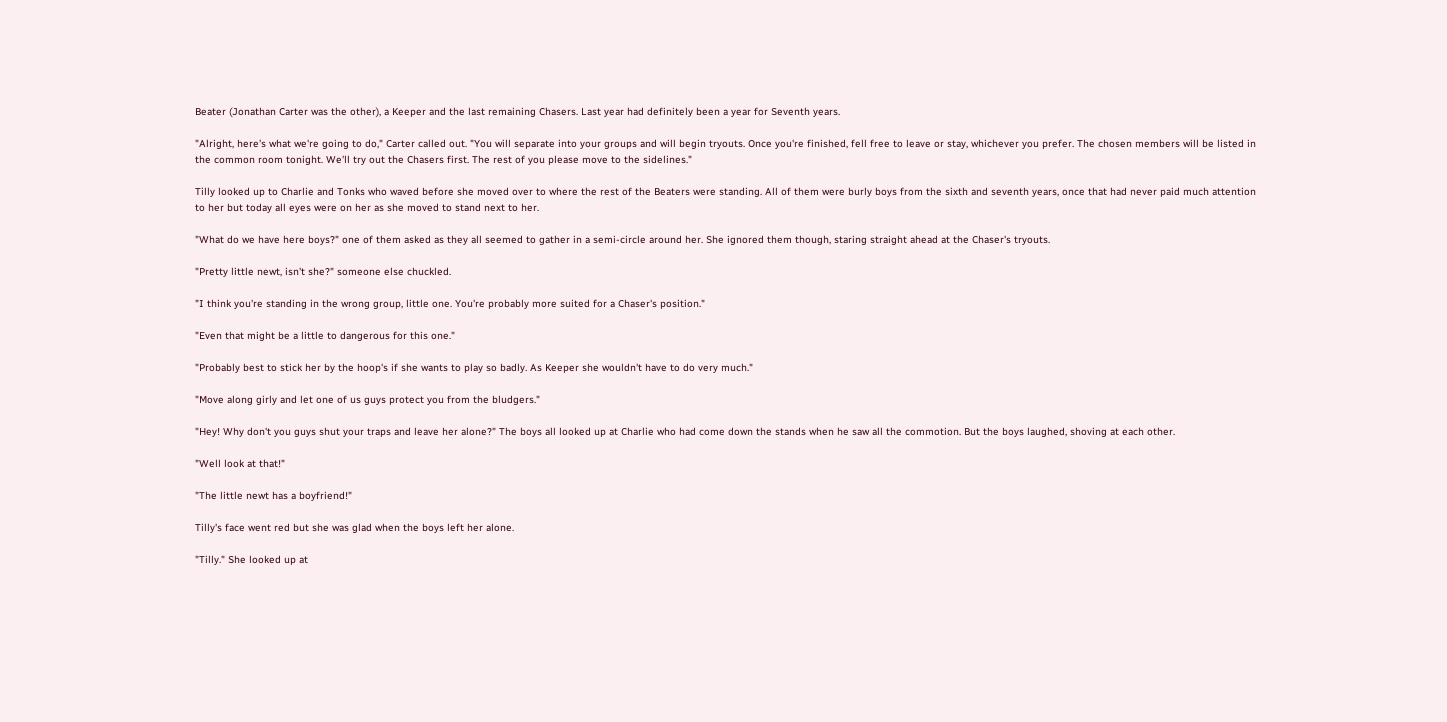Beater (Jonathan Carter was the other), a Keeper and the last remaining Chasers. Last year had definitely been a year for Seventh years.

"Alright, here's what we're going to do," Carter called out. "You will separate into your groups and will begin tryouts. Once you're finished, fell free to leave or stay, whichever you prefer. The chosen members will be listed in the common room tonight. We'll try out the Chasers first. The rest of you please move to the sidelines."

Tilly looked up to Charlie and Tonks who waved before she moved over to where the rest of the Beaters were standing. All of them were burly boys from the sixth and seventh years, once that had never paid much attention to her but today all eyes were on her as she moved to stand next to her.

"What do we have here boys?" one of them asked as they all seemed to gather in a semi-circle around her. She ignored them though, staring straight ahead at the Chaser's tryouts.

"Pretty little newt, isn't she?" someone else chuckled.

"I think you're standing in the wrong group, little one. You're probably more suited for a Chaser's position."

"Even that might be a little to dangerous for this one."

"Probably best to stick her by the hoop's if she wants to play so badly. As Keeper she wouldn't have to do very much."

"Move along girly and let one of us guys protect you from the bludgers."

"Hey! Why don't you guys shut your traps and leave her alone?" The boys all looked up at Charlie who had come down the stands when he saw all the commotion. But the boys laughed, shoving at each other.

"Well look at that!"

"The little newt has a boyfriend!"

Tilly's face went red but she was glad when the boys left her alone.

"Tilly." She looked up at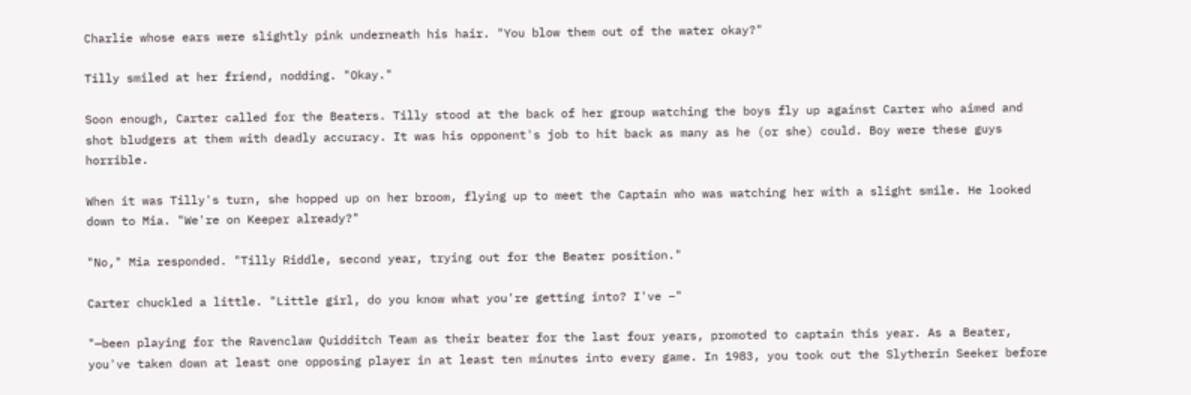Charlie whose ears were slightly pink underneath his hair. "You blow them out of the water okay?"

Tilly smiled at her friend, nodding. "Okay."

Soon enough, Carter called for the Beaters. Tilly stood at the back of her group watching the boys fly up against Carter who aimed and shot bludgers at them with deadly accuracy. It was his opponent's job to hit back as many as he (or she) could. Boy were these guys horrible.

When it was Tilly's turn, she hopped up on her broom, flying up to meet the Captain who was watching her with a slight smile. He looked down to Mia. "We're on Keeper already?"

"No," Mia responded. "Tilly Riddle, second year, trying out for the Beater position."

Carter chuckled a little. "Little girl, do you know what you're getting into? I've –"

"—been playing for the Ravenclaw Quidditch Team as their beater for the last four years, promoted to captain this year. As a Beater, you've taken down at least one opposing player in at least ten minutes into every game. In 1983, you took out the Slytherin Seeker before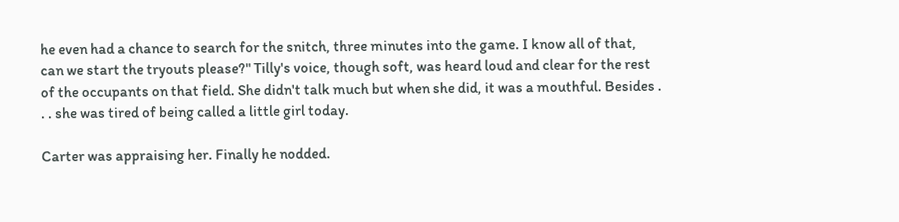he even had a chance to search for the snitch, three minutes into the game. I know all of that, can we start the tryouts please?" Tilly's voice, though soft, was heard loud and clear for the rest of the occupants on that field. She didn't talk much but when she did, it was a mouthful. Besides . . . she was tired of being called a little girl today.

Carter was appraising her. Finally he nodded.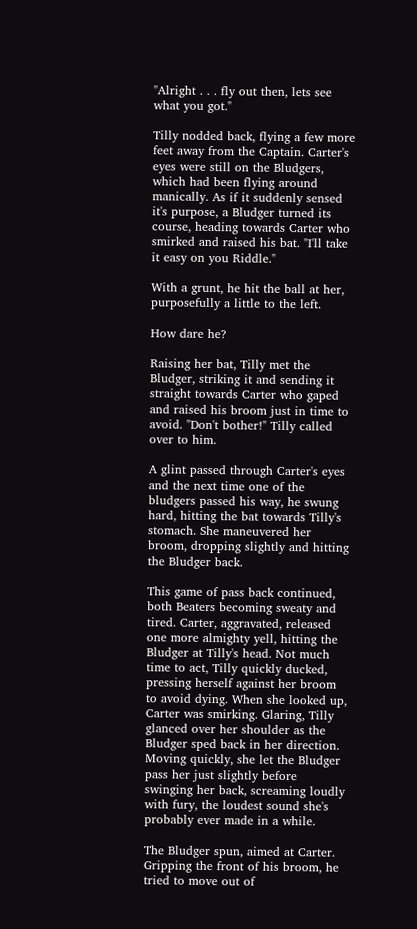"Alright . . . fly out then, lets see what you got."

Tilly nodded back, flying a few more feet away from the Captain. Carter's eyes were still on the Bludgers, which had been flying around manically. As if it suddenly sensed it's purpose, a Bludger turned its course, heading towards Carter who smirked and raised his bat. "I'll take it easy on you Riddle."

With a grunt, he hit the ball at her, purposefully a little to the left.

How dare he?

Raising her bat, Tilly met the Bludger, striking it and sending it straight towards Carter who gaped and raised his broom just in time to avoid. "Don't bother!" Tilly called over to him.

A glint passed through Carter's eyes and the next time one of the bludgers passed his way, he swung hard, hitting the bat towards Tilly's stomach. She maneuvered her broom, dropping slightly and hitting the Bludger back.

This game of pass back continued, both Beaters becoming sweaty and tired. Carter, aggravated, released one more almighty yell, hitting the Bludger at Tilly's head. Not much time to act, Tilly quickly ducked, pressing herself against her broom to avoid dying. When she looked up, Carter was smirking. Glaring, Tilly glanced over her shoulder as the Bludger sped back in her direction. Moving quickly, she let the Bludger pass her just slightly before swinging her back, screaming loudly with fury, the loudest sound she's probably ever made in a while.

The Bludger spun, aimed at Carter. Gripping the front of his broom, he tried to move out of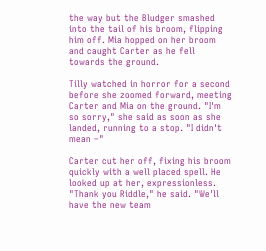the way but the Bludger smashed into the tail of his broom, flipping him off. Mia hopped on her broom and caught Carter as he fell towards the ground.

Tilly watched in horror for a second before she zoomed forward, meeting Carter and Mia on the ground. "I'm so sorry," she said as soon as she landed, running to a stop. "I didn't mean –"

Carter cut her off, fixing his broom quickly with a well placed spell. He looked up at her, expressionless. "Thank you Riddle," he said. "We'll have the new team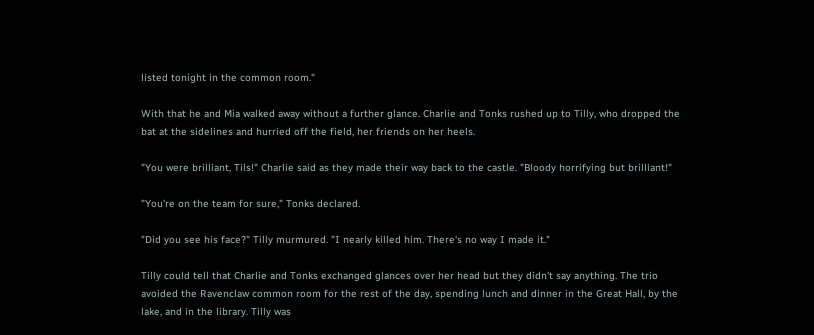listed tonight in the common room."

With that he and Mia walked away without a further glance. Charlie and Tonks rushed up to Tilly, who dropped the bat at the sidelines and hurried off the field, her friends on her heels.

"You were brilliant, Tils!" Charlie said as they made their way back to the castle. "Bloody horrifying but brilliant!"

"You're on the team for sure," Tonks declared.

"Did you see his face?" Tilly murmured. "I nearly killed him. There's no way I made it."

Tilly could tell that Charlie and Tonks exchanged glances over her head but they didn't say anything. The trio avoided the Ravenclaw common room for the rest of the day, spending lunch and dinner in the Great Hall, by the lake, and in the library. Tilly was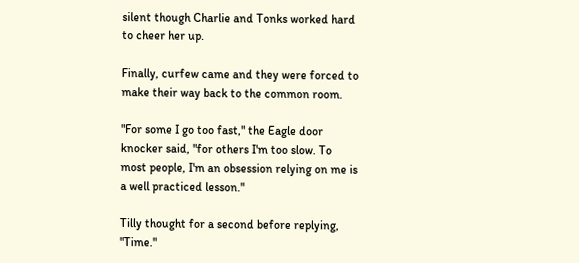silent though Charlie and Tonks worked hard to cheer her up.

Finally, curfew came and they were forced to make their way back to the common room.

"For some I go too fast," the Eagle door knocker said, "for others I'm too slow. To most people, I'm an obsession relying on me is a well practiced lesson."

Tilly thought for a second before replying, "Time."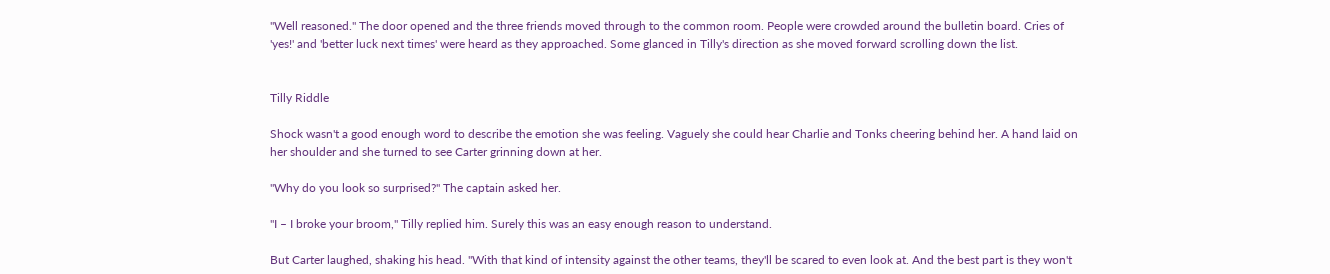"Well reasoned." The door opened and the three friends moved through to the common room. People were crowded around the bulletin board. Cries of 'yes!' and 'better luck next times' were heard as they approached. Some glanced in Tilly's direction as she moved forward scrolling down the list.


Tilly Riddle

Shock wasn't a good enough word to describe the emotion she was feeling. Vaguely she could hear Charlie and Tonks cheering behind her. A hand laid on her shoulder and she turned to see Carter grinning down at her.

"Why do you look so surprised?" The captain asked her.

"I – I broke your broom," Tilly replied him. Surely this was an easy enough reason to understand.

But Carter laughed, shaking his head. "With that kind of intensity against the other teams, they'll be scared to even look at. And the best part is they won't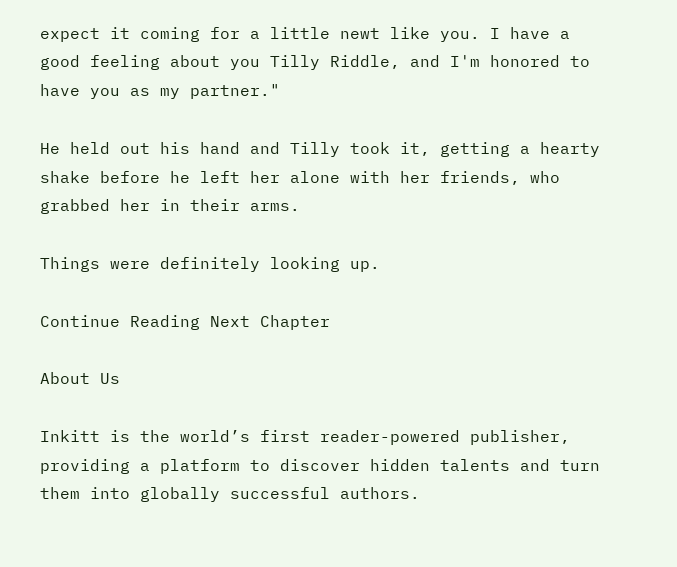expect it coming for a little newt like you. I have a good feeling about you Tilly Riddle, and I'm honored to have you as my partner."

He held out his hand and Tilly took it, getting a hearty shake before he left her alone with her friends, who grabbed her in their arms.

Things were definitely looking up.

Continue Reading Next Chapter

About Us

Inkitt is the world’s first reader-powered publisher, providing a platform to discover hidden talents and turn them into globally successful authors.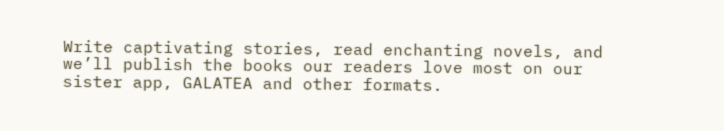Write captivating stories, read enchanting novels, and we’ll publish the books our readers love most on our sister app, GALATEA and other formats.